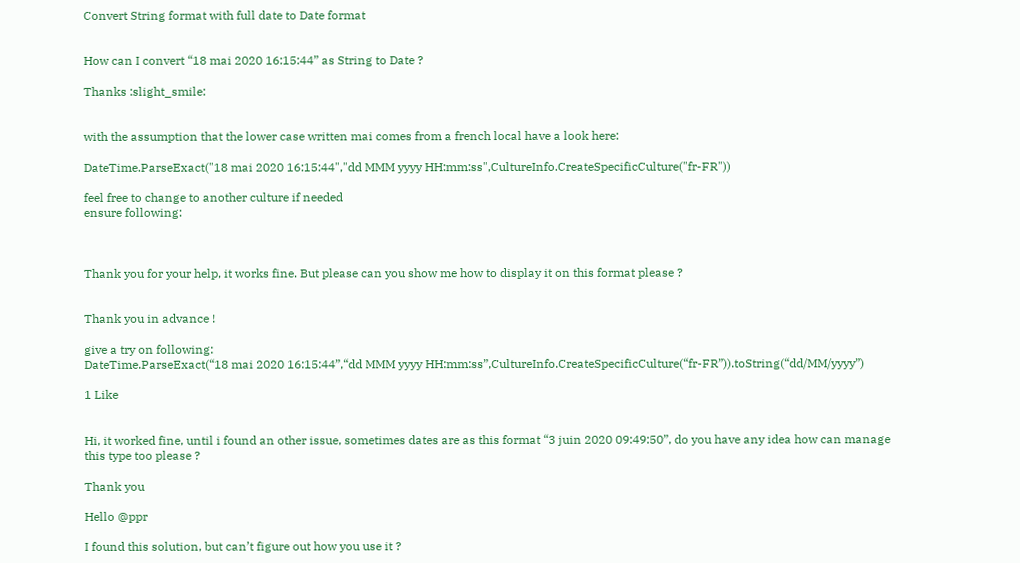Convert String format with full date to Date format


How can I convert “18 mai 2020 16:15:44” as String to Date ?

Thanks :slight_smile:


with the assumption that the lower case written mai comes from a french local have a look here:

DateTime.ParseExact("18 mai 2020 16:15:44","dd MMM yyyy HH:mm:ss",CultureInfo.CreateSpecificCulture("fr-FR"))

feel free to change to another culture if needed
ensure following:



Thank you for your help, it works fine. But please can you show me how to display it on this format please ?


Thank you in advance !

give a try on following:
DateTime.ParseExact(“18 mai 2020 16:15:44”,“dd MMM yyyy HH:mm:ss”,CultureInfo.CreateSpecificCulture(“fr-FR”)).toString(“dd/MM/yyyy”)

1 Like


Hi, it worked fine, until i found an other issue, sometimes dates are as this format “3 juin 2020 09:49:50”, do you have any idea how can manage this type too please ?

Thank you

Hello @ppr

I found this solution, but can’t figure out how you use it ?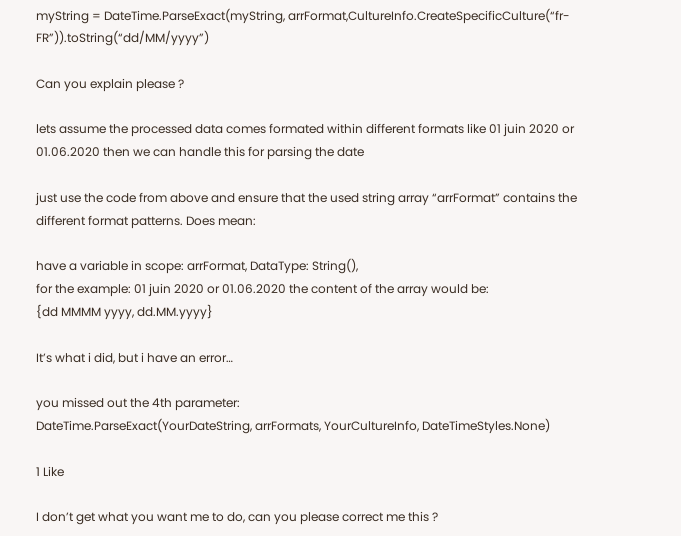myString = DateTime.ParseExact(myString, arrFormat,CultureInfo.CreateSpecificCulture(“fr-FR”)).toString(“dd/MM/yyyy”)

Can you explain please ?

lets assume the processed data comes formated within different formats like 01 juin 2020 or 01.06.2020 then we can handle this for parsing the date

just use the code from above and ensure that the used string array “arrFormat” contains the different format patterns. Does mean:

have a variable in scope: arrFormat, DataType: String(),
for the example: 01 juin 2020 or 01.06.2020 the content of the array would be:
{dd MMMM yyyy, dd.MM.yyyy}

It’s what i did, but i have an error…

you missed out the 4th parameter:
DateTime.ParseExact(YourDateString, arrFormats, YourCultureInfo, DateTimeStyles.None)

1 Like

I don’t get what you want me to do, can you please correct me this ?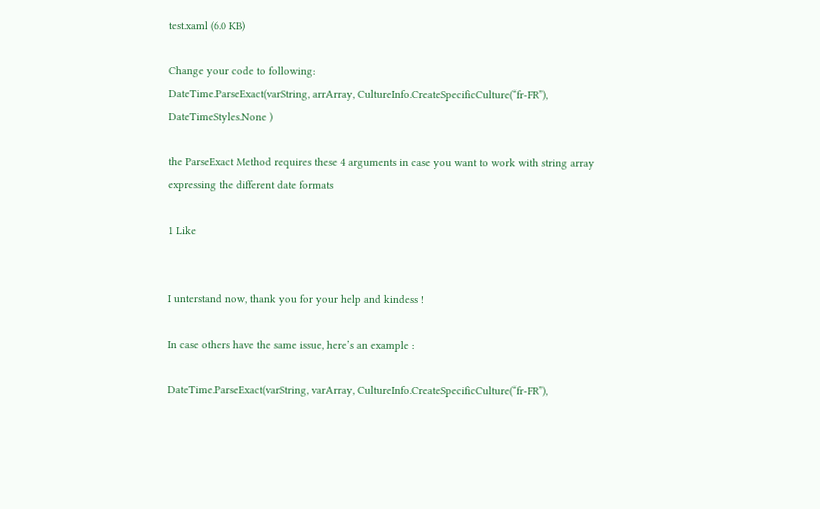test.xaml (6.0 KB)

Change your code to following:
DateTime.ParseExact(varString, arrArray, CultureInfo.CreateSpecificCulture(“fr-FR”), DateTimeStyles.None )

the ParseExact Method requires these 4 arguments in case you want to work with string array expressing the different date formats

1 Like


I unterstand now, thank you for your help and kindess !

In case others have the same issue, here’s an example :

DateTime.ParseExact(varString, varArray, CultureInfo.CreateSpecificCulture(“fr-FR”),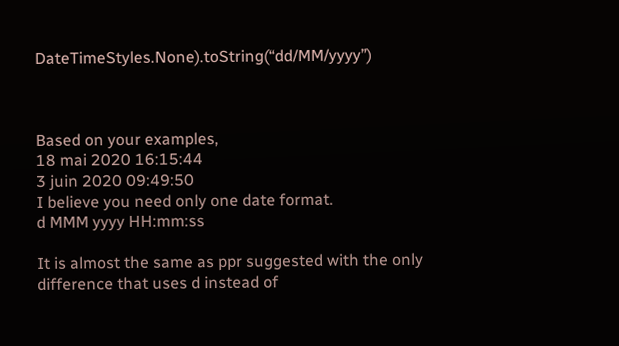DateTimeStyles.None).toString(“dd/MM/yyyy”)



Based on your examples,
18 mai 2020 16:15:44
3 juin 2020 09:49:50
I believe you need only one date format.
d MMM yyyy HH:mm:ss

It is almost the same as ppr suggested with the only difference that uses d instead of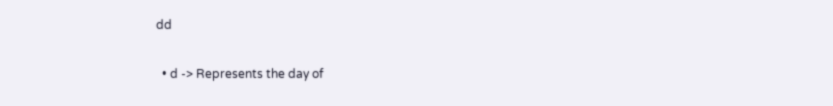dd

  • d -> Represents the day of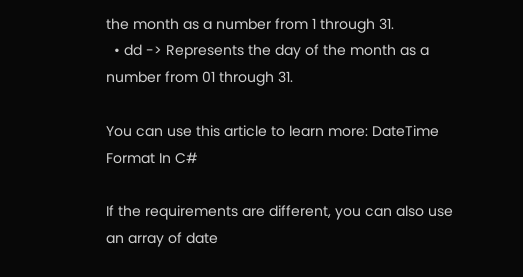the month as a number from 1 through 31.
  • dd -> Represents the day of the month as a number from 01 through 31.

You can use this article to learn more: DateTime Format In C#

If the requirements are different, you can also use an array of date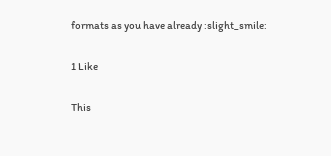formats as you have already :slight_smile:

1 Like

This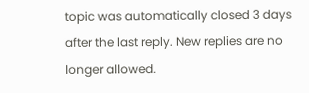topic was automatically closed 3 days after the last reply. New replies are no longer allowed.